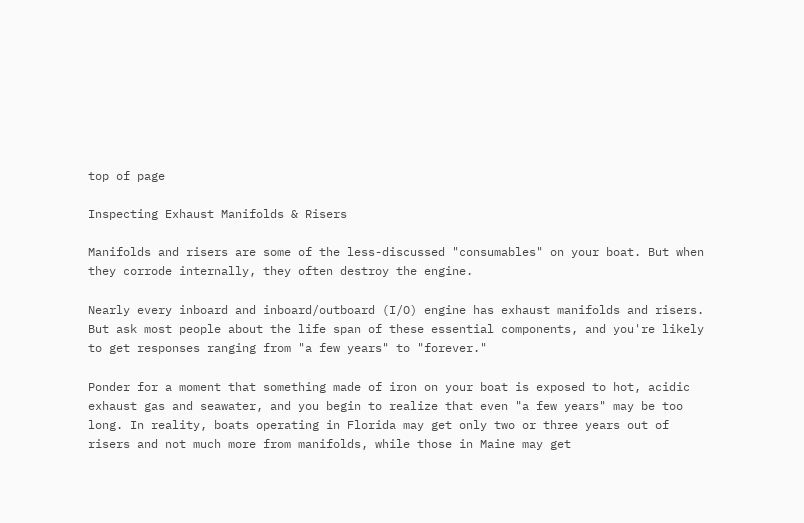top of page

Inspecting Exhaust Manifolds & Risers

Manifolds and risers are some of the less-discussed "consumables" on your boat. But when they corrode internally, they often destroy the engine.

Nearly every inboard and inboard/outboard (I/O) engine has exhaust manifolds and risers. But ask most people about the life span of these essential components, and you're likely to get responses ranging from "a few years" to "forever."

Ponder for a moment that something made of iron on your boat is exposed to hot, acidic exhaust gas and seawater, and you begin to realize that even "a few years" may be too long. In reality, boats operating in Florida may get only two or three years out of risers and not much more from manifolds, while those in Maine may get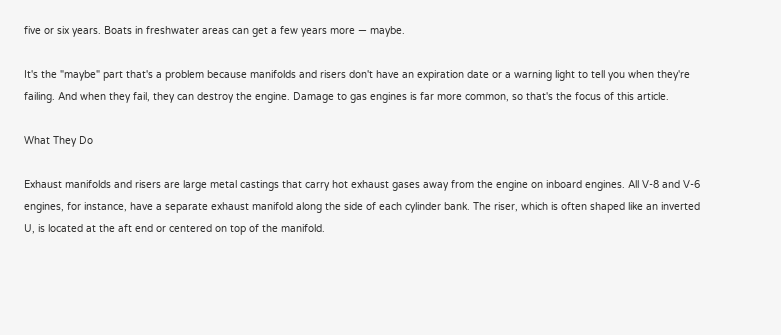five or six years. Boats in freshwater areas can get a few years more — maybe.

It's the "maybe" part that's a problem because manifolds and risers don't have an expiration date or a warning light to tell you when they're failing. And when they fail, they can destroy the engine. Damage to gas engines is far more common, so that's the focus of this article.

What They Do

Exhaust manifolds and risers are large metal castings that carry hot exhaust gases away from the engine on inboard engines. All V-8 and V-6 engines, for instance, have a separate exhaust manifold along the side of each cylinder bank. The riser, which is often shaped like an inverted U, is located at the aft end or centered on top of the manifold.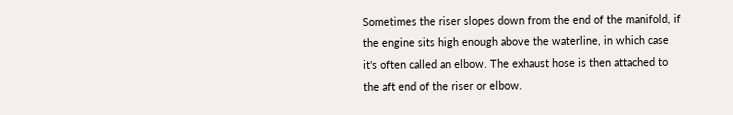Sometimes the riser slopes down from the end of the manifold, if the engine sits high enough above the waterline, in which case it's often called an elbow. The exhaust hose is then attached to the aft end of the riser or elbow.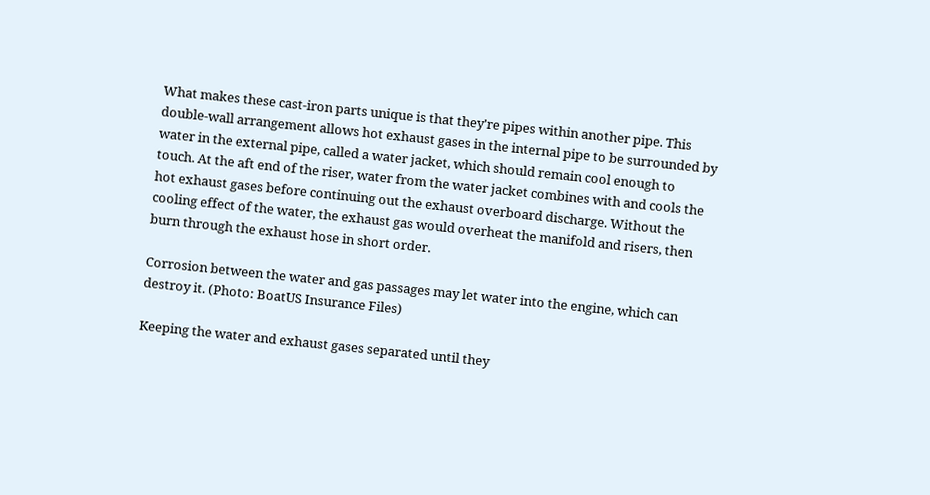What makes these cast-iron parts unique is that they're pipes within another pipe. This double-wall arrangement allows hot exhaust gases in the internal pipe to be surrounded by water in the external pipe, called a water jacket, which should remain cool enough to touch. At the aft end of the riser, water from the water jacket combines with and cools the hot exhaust gases before continuing out the exhaust overboard discharge. Without the cooling effect of the water, the exhaust gas would overheat the manifold and risers, then burn through the exhaust hose in short order.

Corrosion between the water and gas passages may let water into the engine, which can destroy it. (Photo: BoatUS Insurance Files)

Keeping the water and exhaust gases separated until they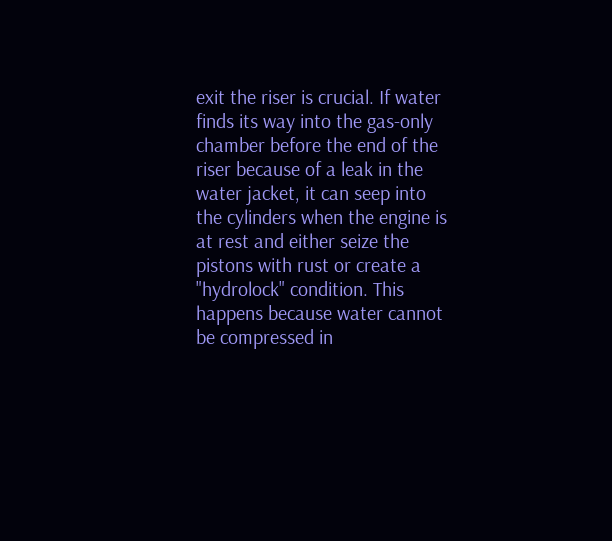exit the riser is crucial. If water finds its way into the gas-only chamber before the end of the riser because of a leak in the water jacket, it can seep into the cylinders when the engine is at rest and either seize the pistons with rust or create a "hydrolock" condition. This happens because water cannot be compressed in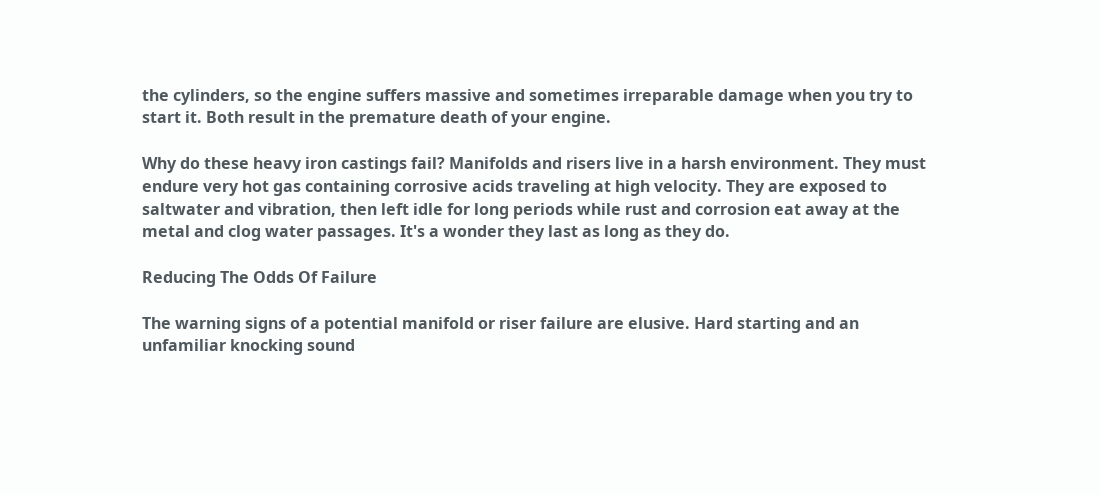the cylinders, so the engine suffers massive and sometimes irreparable damage when you try to start it. Both result in the premature death of your engine.

Why do these heavy iron castings fail? Manifolds and risers live in a harsh environment. They must endure very hot gas containing corrosive acids traveling at high velocity. They are exposed to saltwater and vibration, then left idle for long periods while rust and corrosion eat away at the metal and clog water passages. It's a wonder they last as long as they do.

Reducing The Odds Of Failure

The warning signs of a potential manifold or riser failure are elusive. Hard starting and an unfamiliar knocking sound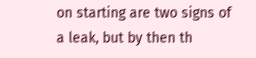on starting are two signs of a leak, but by then th